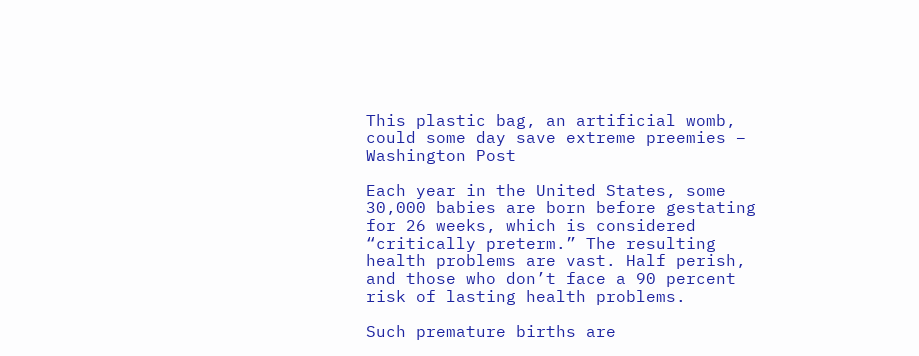This plastic bag, an artificial womb, could some day save extreme preemies – Washington Post

Each year in the United States, some 30,000 babies are born before gestating for 26 weeks, which is considered “critically preterm.” The resulting health problems are vast. Half perish, and those who don’t face a 90 percent risk of lasting health problems.

Such premature births are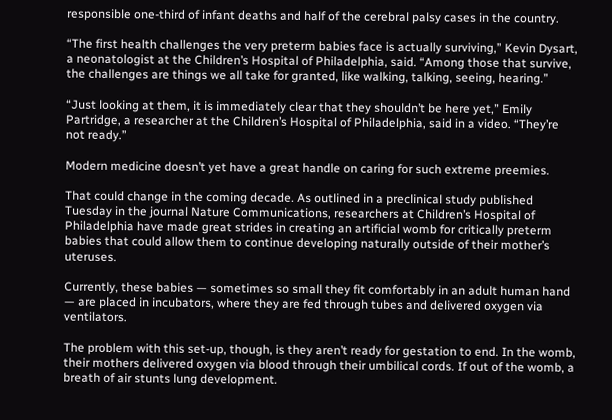responsible one-third of infant deaths and half of the cerebral palsy cases in the country.

“The first health challenges the very preterm babies face is actually surviving,” Kevin Dysart, a neonatologist at the Children’s Hospital of Philadelphia, said. “Among those that survive, the challenges are things we all take for granted, like walking, talking, seeing, hearing.”

“Just looking at them, it is immediately clear that they shouldn’t be here yet,” Emily Partridge, a researcher at the Children’s Hospital of Philadelphia, said in a video. “They’re not ready.”

Modern medicine doesn’t yet have a great handle on caring for such extreme preemies.

That could change in the coming decade. As outlined in a preclinical study published Tuesday in the journal Nature Communications, researchers at Children’s Hospital of Philadelphia have made great strides in creating an artificial womb for critically preterm babies that could allow them to continue developing naturally outside of their mother’s uteruses.

Currently, these babies — sometimes so small they fit comfortably in an adult human hand — are placed in incubators, where they are fed through tubes and delivered oxygen via ventilators.

The problem with this set-up, though, is they aren’t ready for gestation to end. In the womb, their mothers delivered oxygen via blood through their umbilical cords. If out of the womb, a breath of air stunts lung development.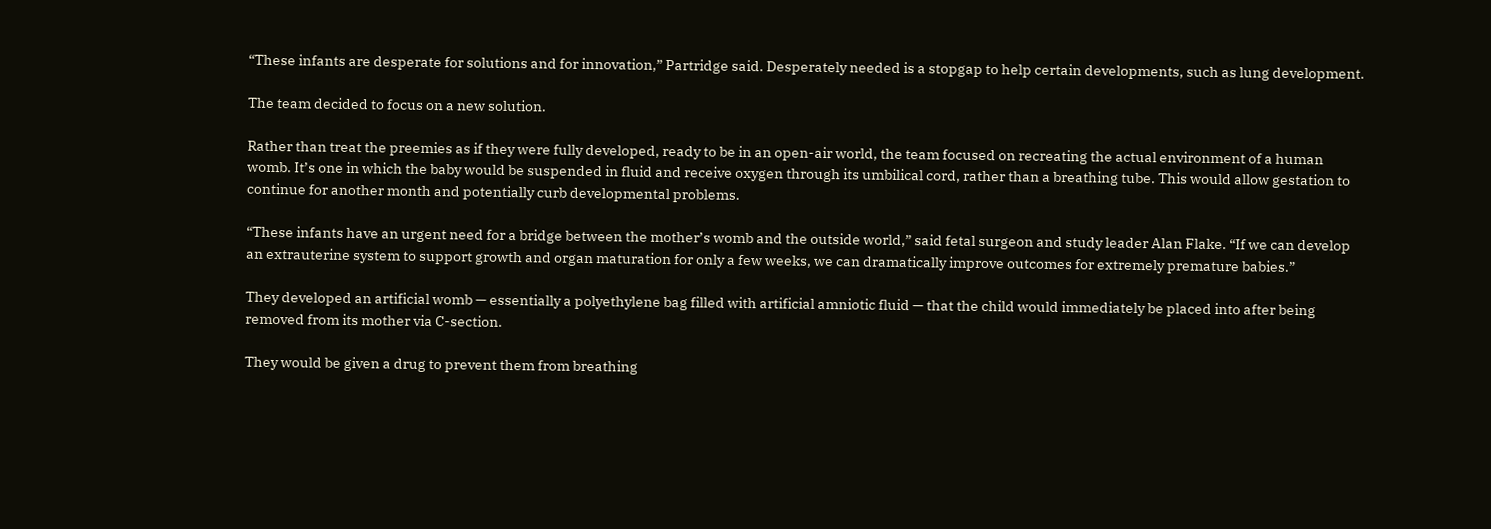“These infants are desperate for solutions and for innovation,” Partridge said. Desperately needed is a stopgap to help certain developments, such as lung development.

The team decided to focus on a new solution.

Rather than treat the preemies as if they were fully developed, ready to be in an open-air world, the team focused on recreating the actual environment of a human womb. It’s one in which the baby would be suspended in fluid and receive oxygen through its umbilical cord, rather than a breathing tube. This would allow gestation to continue for another month and potentially curb developmental problems.

“These infants have an urgent need for a bridge between the mother’s womb and the outside world,” said fetal surgeon and study leader Alan Flake. “If we can develop an extrauterine system to support growth and organ maturation for only a few weeks, we can dramatically improve outcomes for extremely premature babies.”

They developed an artificial womb — essentially a polyethylene bag filled with artificial amniotic fluid — that the child would immediately be placed into after being removed from its mother via C-section.

They would be given a drug to prevent them from breathing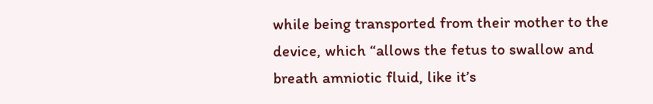while being transported from their mother to the device, which “allows the fetus to swallow and breath amniotic fluid, like it’s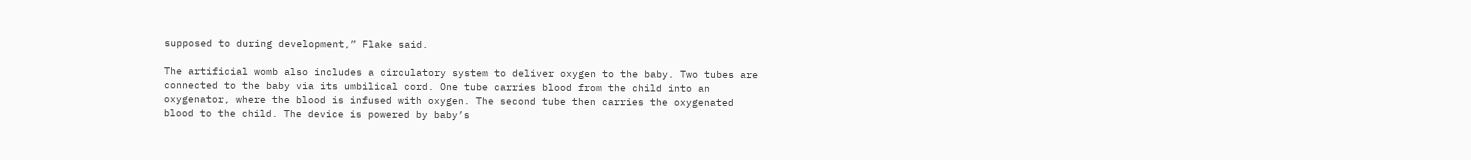supposed to during development,” Flake said.

The artificial womb also includes a circulatory system to deliver oxygen to the baby. Two tubes are connected to the baby via its umbilical cord. One tube carries blood from the child into an oxygenator, where the blood is infused with oxygen. The second tube then carries the oxygenated blood to the child. The device is powered by baby’s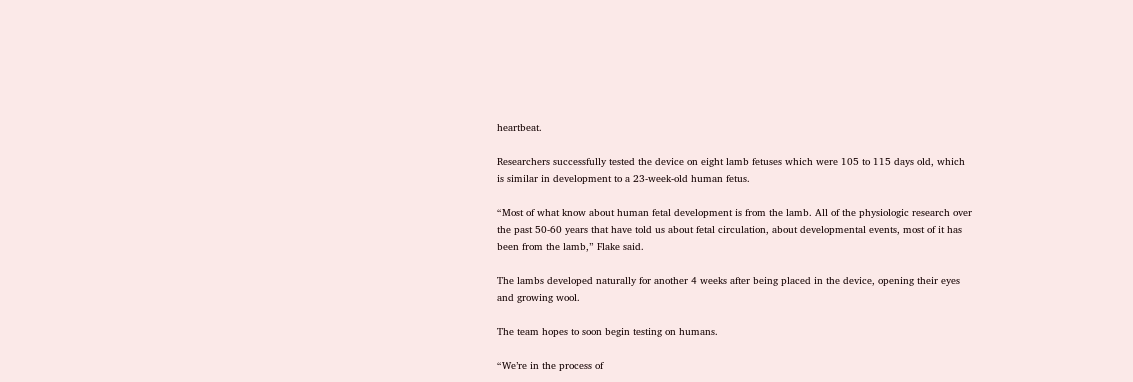heartbeat.

Researchers successfully tested the device on eight lamb fetuses which were 105 to 115 days old, which is similar in development to a 23-week-old human fetus.

“Most of what know about human fetal development is from the lamb. All of the physiologic research over the past 50-60 years that have told us about fetal circulation, about developmental events, most of it has been from the lamb,” Flake said.

The lambs developed naturally for another 4 weeks after being placed in the device, opening their eyes and growing wool.

The team hopes to soon begin testing on humans.

“We’re in the process of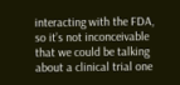interacting with the FDA, so it’s not inconceivable that we could be talking about a clinical trial one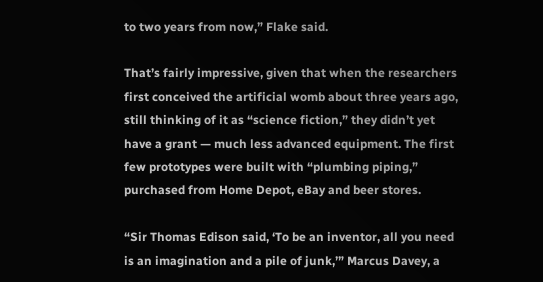to two years from now,” Flake said.

That’s fairly impressive, given that when the researchers first conceived the artificial womb about three years ago, still thinking of it as “science fiction,” they didn’t yet have a grant — much less advanced equipment. The first few prototypes were built with “plumbing piping,” purchased from Home Depot, eBay and beer stores.

“Sir Thomas Edison said, ‘To be an inventor, all you need is an imagination and a pile of junk,’” Marcus Davey, a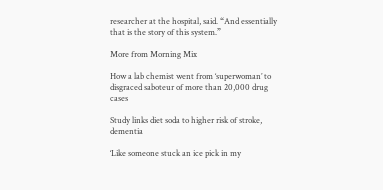researcher at the hospital, said. “And essentially that is the story of this system.”

More from Morning Mix

How a lab chemist went from ‘superwoman’ to disgraced saboteur of more than 20,000 drug cases

Study links diet soda to higher risk of stroke, dementia

‘Like someone stuck an ice pick in my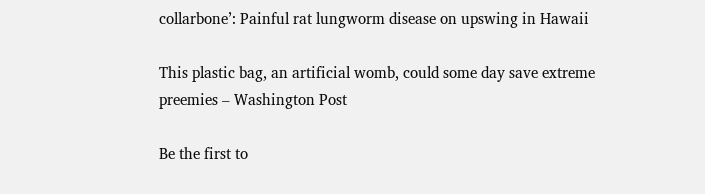collarbone’: Painful rat lungworm disease on upswing in Hawaii

This plastic bag, an artificial womb, could some day save extreme preemies – Washington Post

Be the first to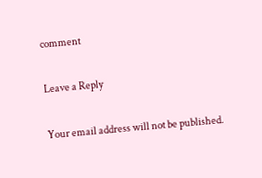comment

Leave a Reply

Your email address will not be published.